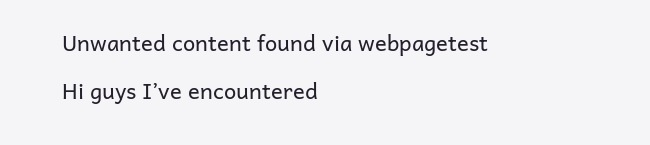Unwanted content found via webpagetest

Hi guys I’ve encountered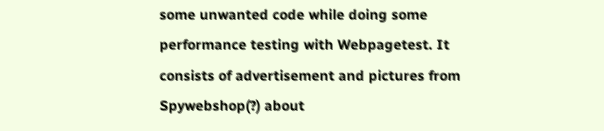some unwanted code while doing some performance testing with Webpagetest. It consists of advertisement and pictures from Spywebshop(?) about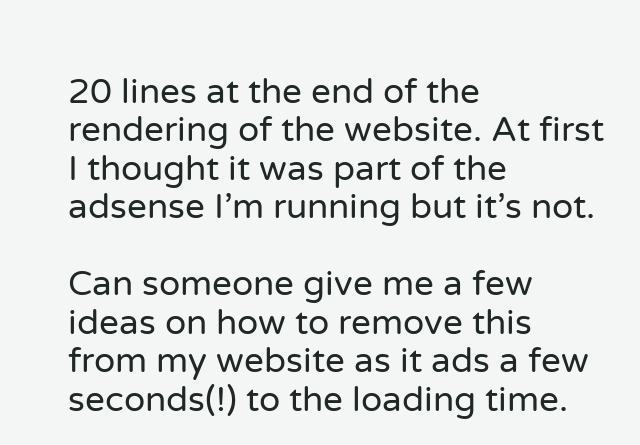20 lines at the end of the rendering of the website. At first I thought it was part of the adsense I’m running but it’s not.

Can someone give me a few ideas on how to remove this from my website as it ads a few seconds(!) to the loading time.